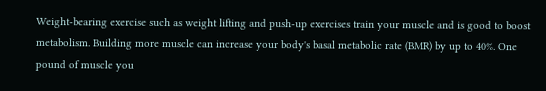Weight-bearing exercise such as weight lifting and push-up exercises train your muscle and is good to boost metabolism. Building more muscle can increase your body's basal metabolic rate (BMR) by up to 40%. One pound of muscle you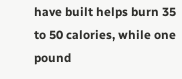have built helps burn 35 to 50 calories, while one pound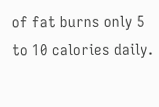of fat burns only 5 to 10 calories daily.